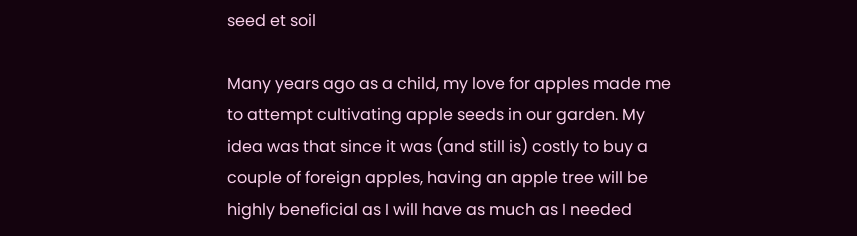seed et soil

Many years ago as a child, my love for apples made me to attempt cultivating apple seeds in our garden. My idea was that since it was (and still is) costly to buy a couple of foreign apples, having an apple tree will be highly beneficial as I will have as much as I needed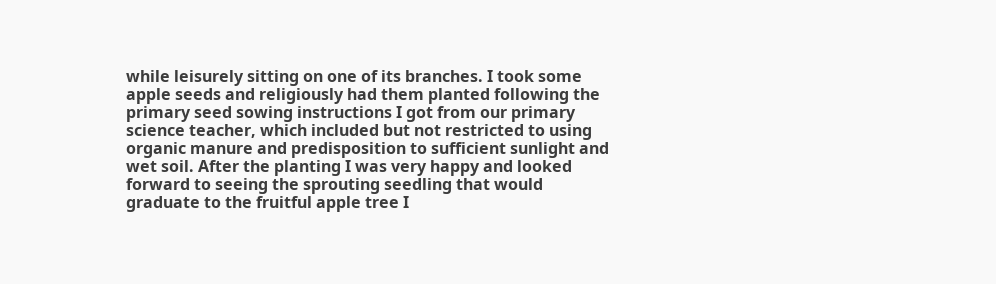while leisurely sitting on one of its branches. I took some apple seeds and religiously had them planted following the primary seed sowing instructions I got from our primary science teacher, which included but not restricted to using organic manure and predisposition to sufficient sunlight and wet soil. After the planting I was very happy and looked forward to seeing the sprouting seedling that would graduate to the fruitful apple tree I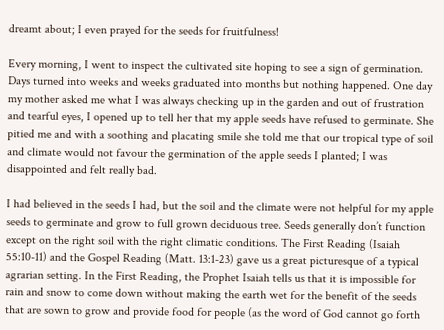dreamt about; I even prayed for the seeds for fruitfulness!

Every morning, I went to inspect the cultivated site hoping to see a sign of germination. Days turned into weeks and weeks graduated into months but nothing happened. One day my mother asked me what I was always checking up in the garden and out of frustration and tearful eyes, I opened up to tell her that my apple seeds have refused to germinate. She pitied me and with a soothing and placating smile she told me that our tropical type of soil and climate would not favour the germination of the apple seeds I planted; I was disappointed and felt really bad.

I had believed in the seeds I had, but the soil and the climate were not helpful for my apple seeds to germinate and grow to full grown deciduous tree. Seeds generally don’t function except on the right soil with the right climatic conditions. The First Reading (Isaiah 55:10-11) and the Gospel Reading (Matt. 13:1-23) gave us a great picturesque of a typical agrarian setting. In the First Reading, the Prophet Isaiah tells us that it is impossible for rain and snow to come down without making the earth wet for the benefit of the seeds that are sown to grow and provide food for people (as the word of God cannot go forth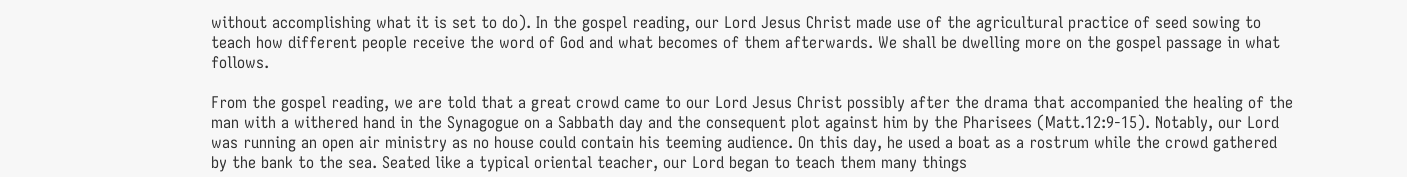without accomplishing what it is set to do). In the gospel reading, our Lord Jesus Christ made use of the agricultural practice of seed sowing to teach how different people receive the word of God and what becomes of them afterwards. We shall be dwelling more on the gospel passage in what follows.

From the gospel reading, we are told that a great crowd came to our Lord Jesus Christ possibly after the drama that accompanied the healing of the man with a withered hand in the Synagogue on a Sabbath day and the consequent plot against him by the Pharisees (Matt.12:9-15). Notably, our Lord was running an open air ministry as no house could contain his teeming audience. On this day, he used a boat as a rostrum while the crowd gathered by the bank to the sea. Seated like a typical oriental teacher, our Lord began to teach them many things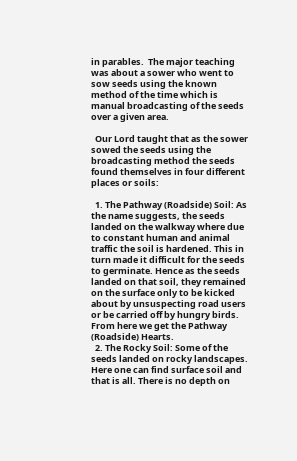in parables.  The major teaching was about a sower who went to sow seeds using the known method of the time which is manual broadcasting of the seeds over a given area.

  Our Lord taught that as the sower sowed the seeds using the broadcasting method the seeds found themselves in four different places or soils:

  1. The Pathway (Roadside) Soil: As the name suggests, the seeds landed on the walkway where due to constant human and animal traffic the soil is hardened. This in turn made it difficult for the seeds to germinate. Hence as the seeds landed on that soil, they remained on the surface only to be kicked about by unsuspecting road users or be carried off by hungry birds. From here we get the Pathway (Roadside) Hearts.
  2. The Rocky Soil: Some of the seeds landed on rocky landscapes. Here one can find surface soil and that is all. There is no depth on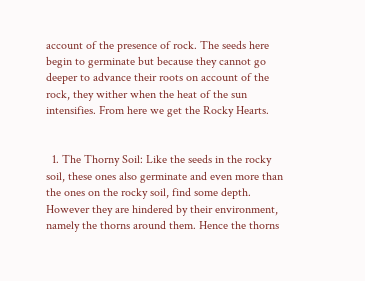account of the presence of rock. The seeds here begin to germinate but because they cannot go deeper to advance their roots on account of the rock, they wither when the heat of the sun intensifies. From here we get the Rocky Hearts.


  1. The Thorny Soil: Like the seeds in the rocky soil, these ones also germinate and even more than the ones on the rocky soil, find some depth. However they are hindered by their environment, namely the thorns around them. Hence the thorns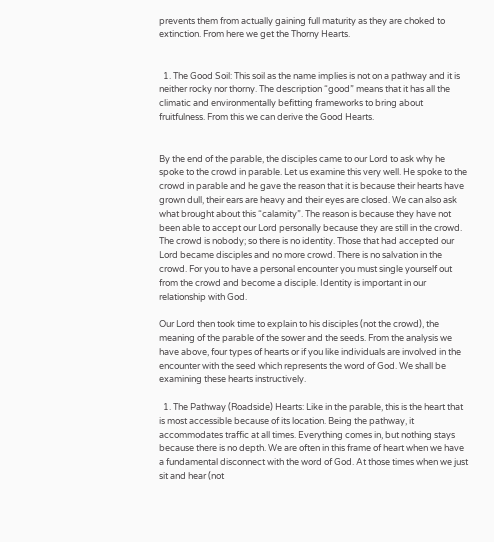prevents them from actually gaining full maturity as they are choked to extinction. From here we get the Thorny Hearts.


  1. The Good Soil: This soil as the name implies is not on a pathway and it is neither rocky nor thorny. The description “good” means that it has all the climatic and environmentally befitting frameworks to bring about fruitfulness. From this we can derive the Good Hearts.


By the end of the parable, the disciples came to our Lord to ask why he spoke to the crowd in parable. Let us examine this very well. He spoke to the crowd in parable and he gave the reason that it is because their hearts have grown dull, their ears are heavy and their eyes are closed. We can also ask what brought about this “calamity”. The reason is because they have not been able to accept our Lord personally because they are still in the crowd. The crowd is nobody; so there is no identity. Those that had accepted our Lord became disciples and no more crowd. There is no salvation in the crowd. For you to have a personal encounter you must single yourself out from the crowd and become a disciple. Identity is important in our relationship with God.

Our Lord then took time to explain to his disciples (not the crowd), the meaning of the parable of the sower and the seeds. From the analysis we have above, four types of hearts or if you like individuals are involved in the encounter with the seed which represents the word of God. We shall be examining these hearts instructively.

  1. The Pathway (Roadside) Hearts: Like in the parable, this is the heart that is most accessible because of its location. Being the pathway, it accommodates traffic at all times. Everything comes in, but nothing stays because there is no depth. We are often in this frame of heart when we have a fundamental disconnect with the word of God. At those times when we just sit and hear (not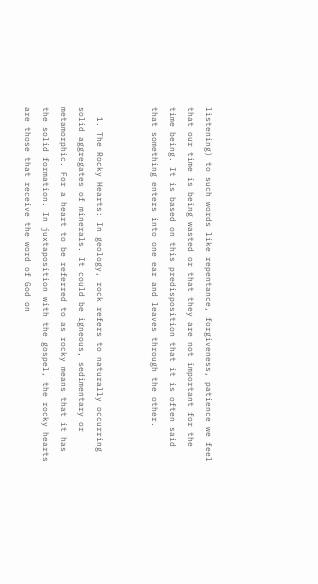listening) to such words like repentance, forgiveness, patience we feel that our time is being wasted or that they are not important for the time being. It is based on this predisposition that it is often said that something enters into one ear and leaves through the other.


  1. The Rocky Hearts: In geology, rock refers to naturally occurring solid aggregates of minerals. It could be igneous, sedimentary or metamorphic. For a heart to be referred to as rocky means that it has the solid formation. In juxtaposition with the gospel, the rocky hearts are those that receive the word of God on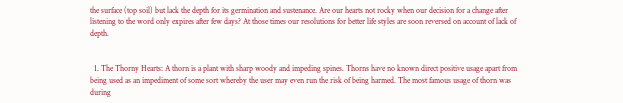the surface (top soil) but lack the depth for its germination and sustenance. Are our hearts not rocky when our decision for a change after listening to the word only expires after few days? At those times our resolutions for better life styles are soon reversed on account of lack of depth.


  1. The Thorny Hearts: A thorn is a plant with sharp woody and impeding spines. Thorns have no known direct positive usage apart from being used as an impediment of some sort whereby the user may even run the risk of being harmed. The most famous usage of thorn was during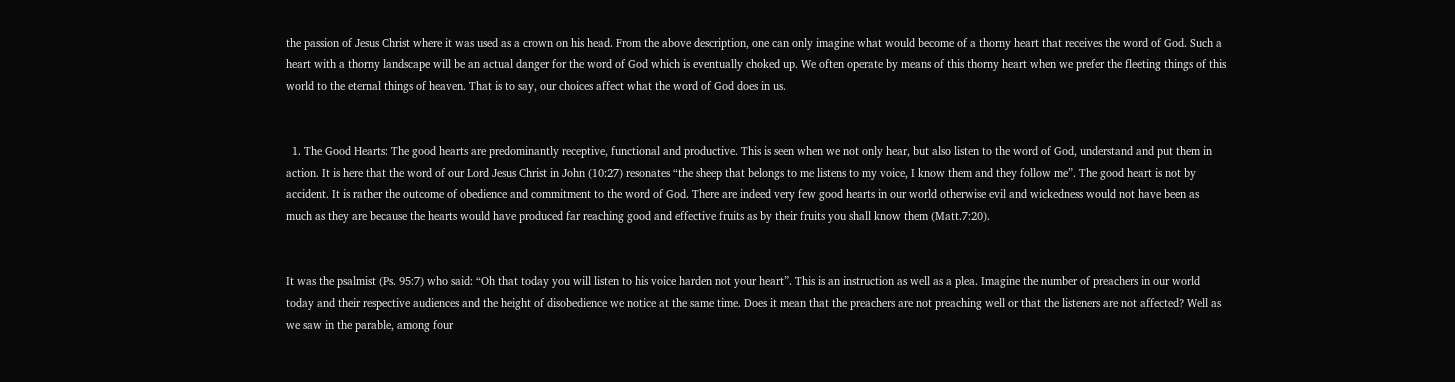the passion of Jesus Christ where it was used as a crown on his head. From the above description, one can only imagine what would become of a thorny heart that receives the word of God. Such a heart with a thorny landscape will be an actual danger for the word of God which is eventually choked up. We often operate by means of this thorny heart when we prefer the fleeting things of this world to the eternal things of heaven. That is to say, our choices affect what the word of God does in us.


  1. The Good Hearts: The good hearts are predominantly receptive, functional and productive. This is seen when we not only hear, but also listen to the word of God, understand and put them in action. It is here that the word of our Lord Jesus Christ in John (10:27) resonates “the sheep that belongs to me listens to my voice, I know them and they follow me”. The good heart is not by accident. It is rather the outcome of obedience and commitment to the word of God. There are indeed very few good hearts in our world otherwise evil and wickedness would not have been as much as they are because the hearts would have produced far reaching good and effective fruits as by their fruits you shall know them (Matt.7:20).


It was the psalmist (Ps. 95:7) who said: “Oh that today you will listen to his voice harden not your heart”. This is an instruction as well as a plea. Imagine the number of preachers in our world today and their respective audiences and the height of disobedience we notice at the same time. Does it mean that the preachers are not preaching well or that the listeners are not affected? Well as we saw in the parable, among four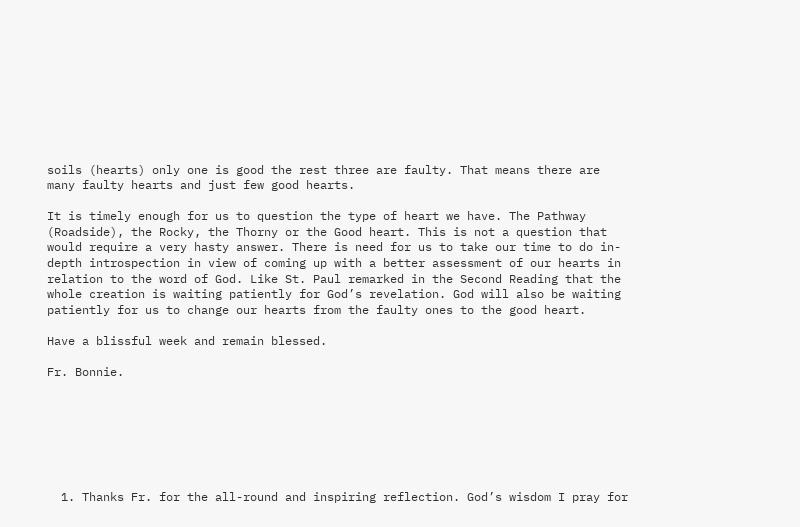soils (hearts) only one is good the rest three are faulty. That means there are many faulty hearts and just few good hearts.

It is timely enough for us to question the type of heart we have. The Pathway (Roadside), the Rocky, the Thorny or the Good heart. This is not a question that would require a very hasty answer. There is need for us to take our time to do in-depth introspection in view of coming up with a better assessment of our hearts in relation to the word of God. Like St. Paul remarked in the Second Reading that the whole creation is waiting patiently for God’s revelation. God will also be waiting patiently for us to change our hearts from the faulty ones to the good heart.

Have a blissful week and remain blessed.

Fr. Bonnie.







  1. Thanks Fr. for the all-round and inspiring reflection. God’s wisdom I pray for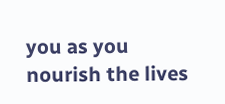you as you nourish the lives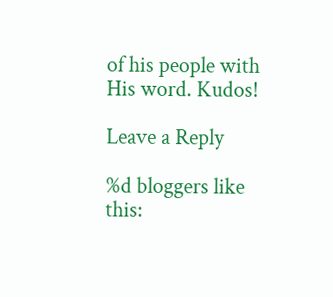of his people with His word. Kudos!

Leave a Reply

%d bloggers like this: